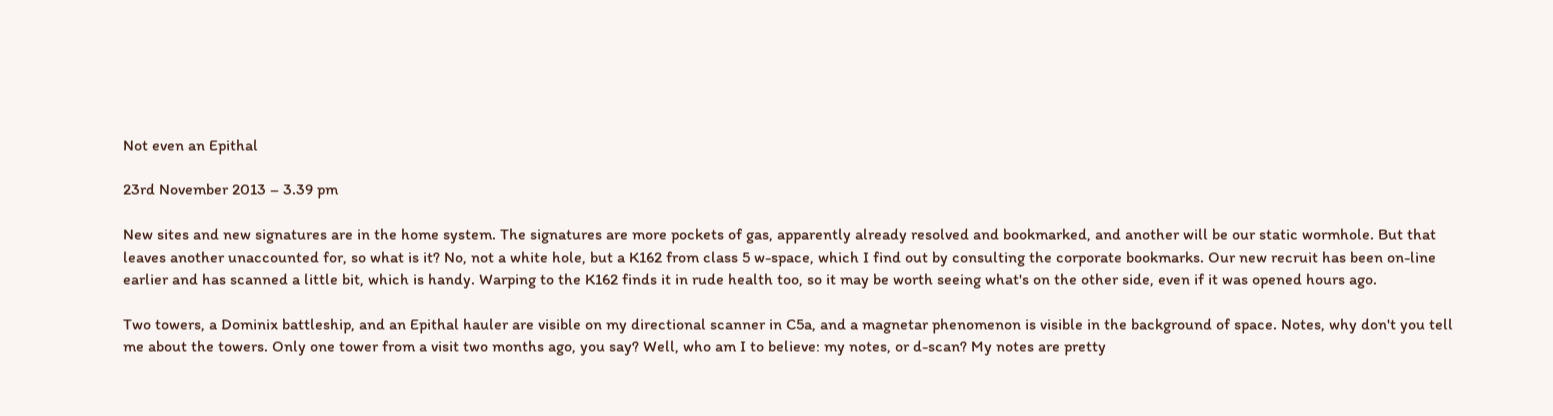Not even an Epithal

23rd November 2013 – 3.39 pm

New sites and new signatures are in the home system. The signatures are more pockets of gas, apparently already resolved and bookmarked, and another will be our static wormhole. But that leaves another unaccounted for, so what is it? No, not a white hole, but a K162 from class 5 w-space, which I find out by consulting the corporate bookmarks. Our new recruit has been on-line earlier and has scanned a little bit, which is handy. Warping to the K162 finds it in rude health too, so it may be worth seeing what's on the other side, even if it was opened hours ago.

Two towers, a Dominix battleship, and an Epithal hauler are visible on my directional scanner in C5a, and a magnetar phenomenon is visible in the background of space. Notes, why don't you tell me about the towers. Only one tower from a visit two months ago, you say? Well, who am I to believe: my notes, or d-scan? My notes are pretty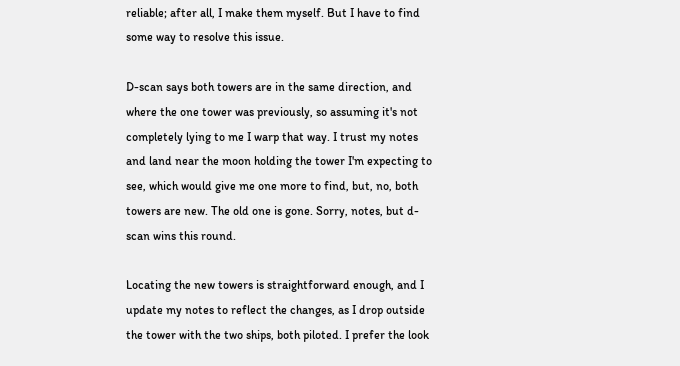reliable; after all, I make them myself. But I have to find some way to resolve this issue.

D-scan says both towers are in the same direction, and where the one tower was previously, so assuming it's not completely lying to me I warp that way. I trust my notes and land near the moon holding the tower I'm expecting to see, which would give me one more to find, but, no, both towers are new. The old one is gone. Sorry, notes, but d-scan wins this round.

Locating the new towers is straightforward enough, and I update my notes to reflect the changes, as I drop outside the tower with the two ships, both piloted. I prefer the look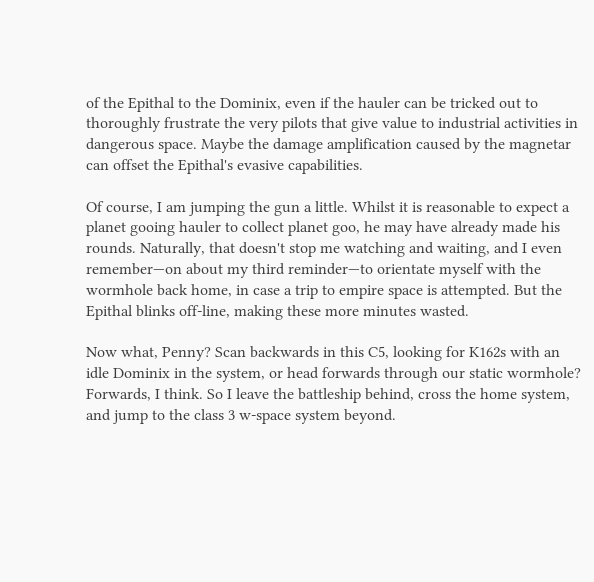of the Epithal to the Dominix, even if the hauler can be tricked out to thoroughly frustrate the very pilots that give value to industrial activities in dangerous space. Maybe the damage amplification caused by the magnetar can offset the Epithal's evasive capabilities.

Of course, I am jumping the gun a little. Whilst it is reasonable to expect a planet gooing hauler to collect planet goo, he may have already made his rounds. Naturally, that doesn't stop me watching and waiting, and I even remember—on about my third reminder—to orientate myself with the wormhole back home, in case a trip to empire space is attempted. But the Epithal blinks off-line, making these more minutes wasted.

Now what, Penny? Scan backwards in this C5, looking for K162s with an idle Dominix in the system, or head forwards through our static wormhole? Forwards, I think. So I leave the battleship behind, cross the home system, and jump to the class 3 w-space system beyond.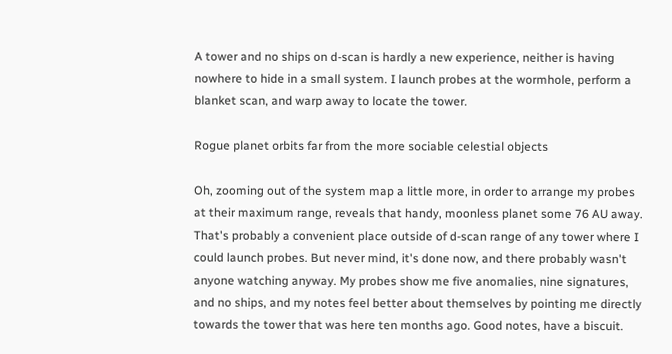A tower and no ships on d-scan is hardly a new experience, neither is having nowhere to hide in a small system. I launch probes at the wormhole, perform a blanket scan, and warp away to locate the tower.

Rogue planet orbits far from the more sociable celestial objects

Oh, zooming out of the system map a little more, in order to arrange my probes at their maximum range, reveals that handy, moonless planet some 76 AU away. That's probably a convenient place outside of d-scan range of any tower where I could launch probes. But never mind, it's done now, and there probably wasn't anyone watching anyway. My probes show me five anomalies, nine signatures, and no ships, and my notes feel better about themselves by pointing me directly towards the tower that was here ten months ago. Good notes, have a biscuit.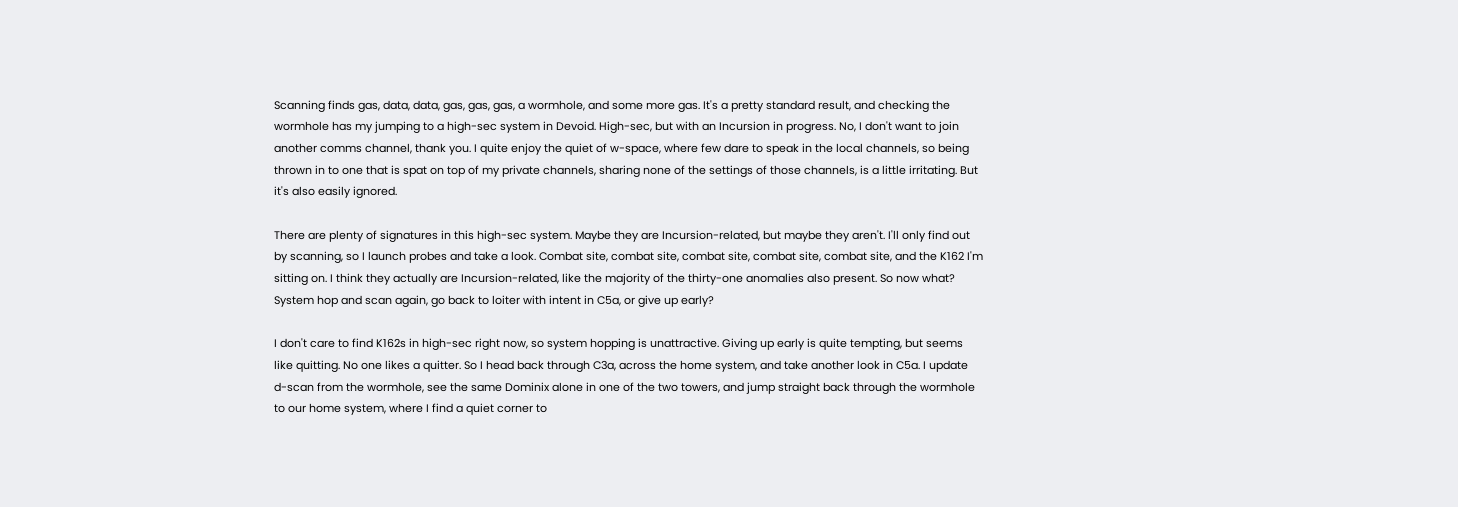Scanning finds gas, data, data, gas, gas, gas, a wormhole, and some more gas. It's a pretty standard result, and checking the wormhole has my jumping to a high-sec system in Devoid. High-sec, but with an Incursion in progress. No, I don't want to join another comms channel, thank you. I quite enjoy the quiet of w-space, where few dare to speak in the local channels, so being thrown in to one that is spat on top of my private channels, sharing none of the settings of those channels, is a little irritating. But it's also easily ignored.

There are plenty of signatures in this high-sec system. Maybe they are Incursion-related, but maybe they aren't. I'll only find out by scanning, so I launch probes and take a look. Combat site, combat site, combat site, combat site, combat site, and the K162 I'm sitting on. I think they actually are Incursion-related, like the majority of the thirty-one anomalies also present. So now what? System hop and scan again, go back to loiter with intent in C5a, or give up early?

I don't care to find K162s in high-sec right now, so system hopping is unattractive. Giving up early is quite tempting, but seems like quitting. No one likes a quitter. So I head back through C3a, across the home system, and take another look in C5a. I update d-scan from the wormhole, see the same Dominix alone in one of the two towers, and jump straight back through the wormhole to our home system, where I find a quiet corner to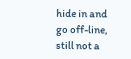hide in and go off-line, still not a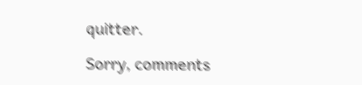quitter.

Sorry, comments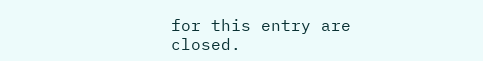for this entry are closed.